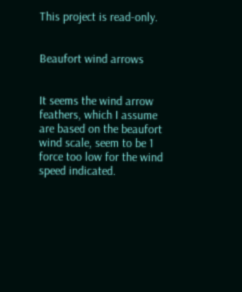This project is read-only.


Beaufort wind arrows


It seems the wind arrow feathers, which I assume are based on the beaufort wind scale, seem to be 1 force too low for the wind speed indicated.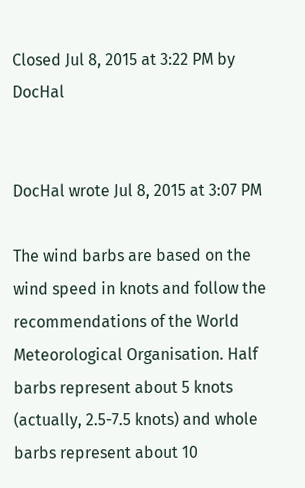Closed Jul 8, 2015 at 3:22 PM by DocHal


DocHal wrote Jul 8, 2015 at 3:07 PM

The wind barbs are based on the wind speed in knots and follow the recommendations of the World Meteorological Organisation. Half barbs represent about 5 knots (actually, 2.5-7.5 knots) and whole barbs represent about 10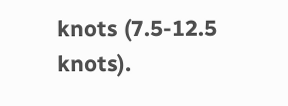knots (7.5-12.5 knots).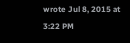wrote Jul 8, 2015 at 3:22 PM